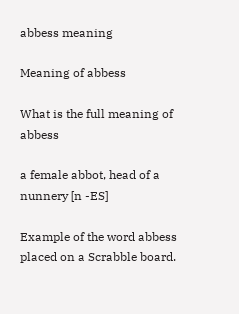abbess meaning

Meaning of abbess

What is the full meaning of abbess

a female abbot, head of a nunnery [n -ES]

Example of the word abbess placed on a Scrabble board.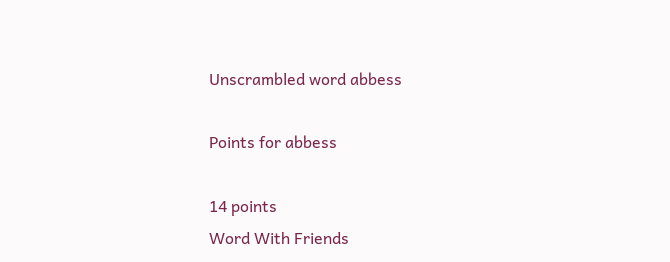Unscrambled word abbess

Points for abbess

14 points
Word With Friends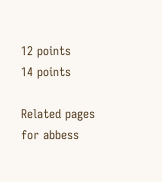12 points
14 points

Related pages for abbess